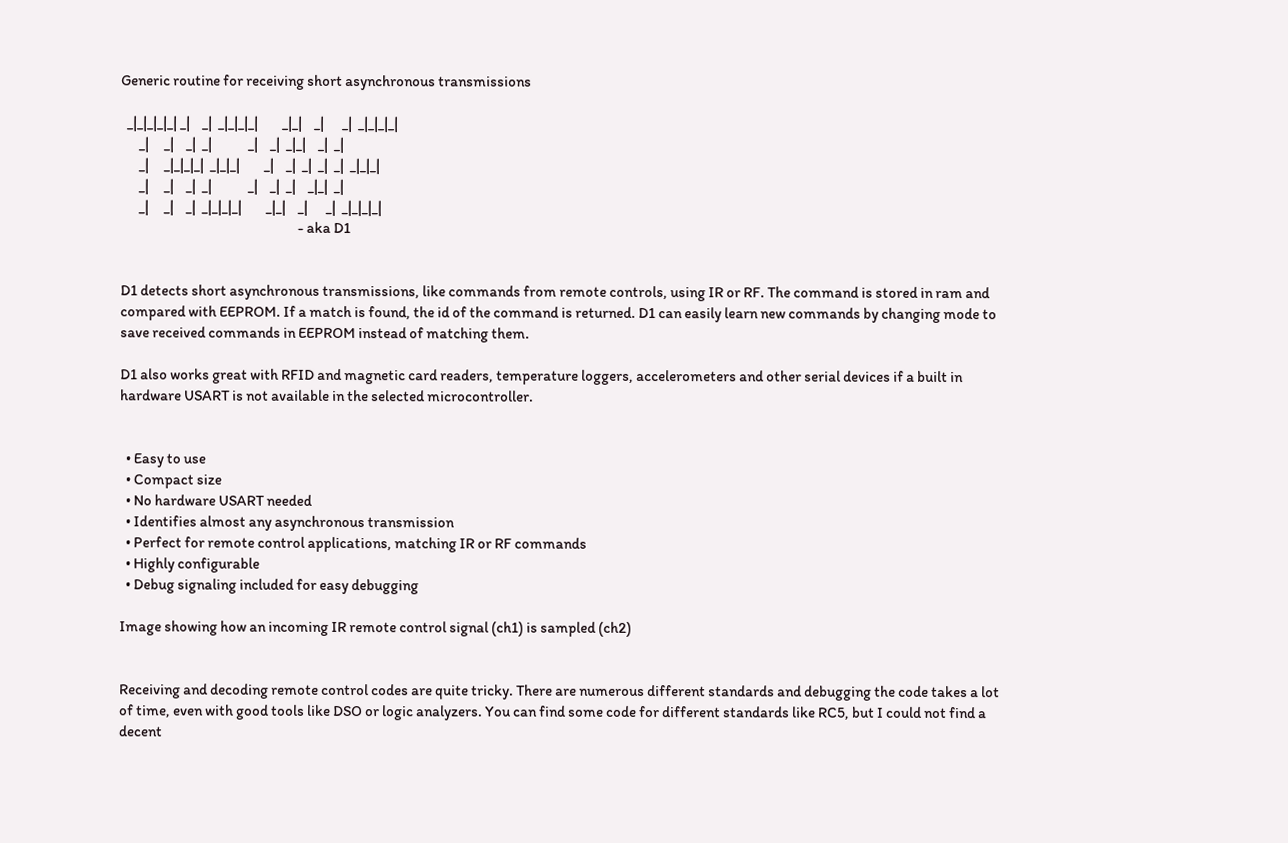Generic routine for receiving short asynchronous transmissions

  _|_|_|_|_| _|    _|  _|_|_|_|        _|_|    _|      _|  _|_|_|_|
      _|     _|    _|  _|            _|    _|  _|_|    _|  _|
      _|     _|_|_|_|  _|_|_|        _|    _|  _|  _|  _|  _|_|_|
      _|     _|    _|  _|            _|    _|  _|    _|_|  _|
      _|     _|    _|  _|_|_|_|        _|_|    _|      _|  _|_|_|_|
                                                           - aka D1


D1 detects short asynchronous transmissions, like commands from remote controls, using IR or RF. The command is stored in ram and compared with EEPROM. If a match is found, the id of the command is returned. D1 can easily learn new commands by changing mode to save received commands in EEPROM instead of matching them.

D1 also works great with RFID and magnetic card readers, temperature loggers, accelerometers and other serial devices if a built in hardware USART is not available in the selected microcontroller.


  • Easy to use
  • Compact size
  • No hardware USART needed
  • Identifies almost any asynchronous transmission
  • Perfect for remote control applications, matching IR or RF commands
  • Highly configurable
  • Debug signaling included for easy debugging

Image showing how an incoming IR remote control signal (ch1) is sampled (ch2)


Receiving and decoding remote control codes are quite tricky. There are numerous different standards and debugging the code takes a lot of time, even with good tools like DSO or logic analyzers. You can find some code for different standards like RC5, but I could not find a decent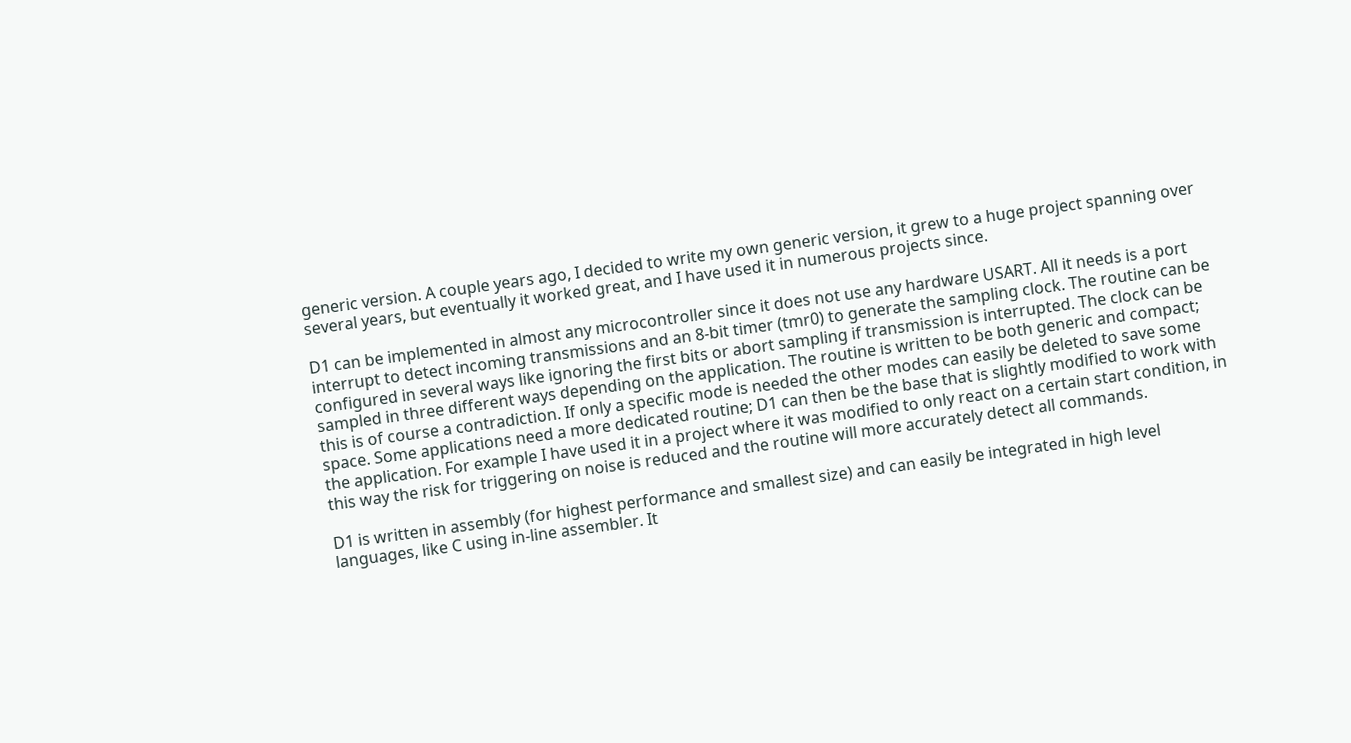generic version. A couple years ago, I decided to write my own generic version, it grew to a huge project spanning over several years, but eventually it worked great, and I have used it in numerous projects since.

D1 can be implemented in almost any microcontroller since it does not use any hardware USART. All it needs is a port interrupt to detect incoming transmissions and an 8-bit timer (tmr0) to generate the sampling clock. The routine can be configured in several ways like ignoring the first bits or abort sampling if transmission is interrupted. The clock can be sampled in three different ways depending on the application. The routine is written to be both generic and compact; this is of course a contradiction. If only a specific mode is needed the other modes can easily be deleted to save some space. Some applications need a more dedicated routine; D1 can then be the base that is slightly modified to work with the application. For example I have used it in a project where it was modified to only react on a certain start condition, in this way the risk for triggering on noise is reduced and the routine will more accurately detect all commands.

D1 is written in assembly (for highest performance and smallest size) and can easily be integrated in high level languages, like C using in-line assembler. It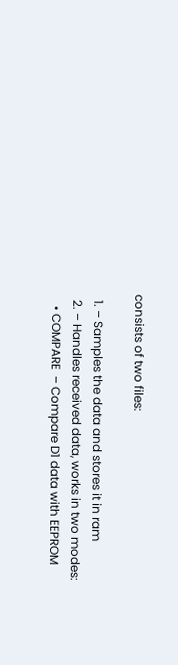consists of two files:

  1. – Samples the data and stores it in ram
  2. – Handles received data, works in two modes:
    • COMPARE  – Compare D1 data with EEPROM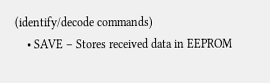(identify/decode commands)
    • SAVE – Stores received data in EEPROM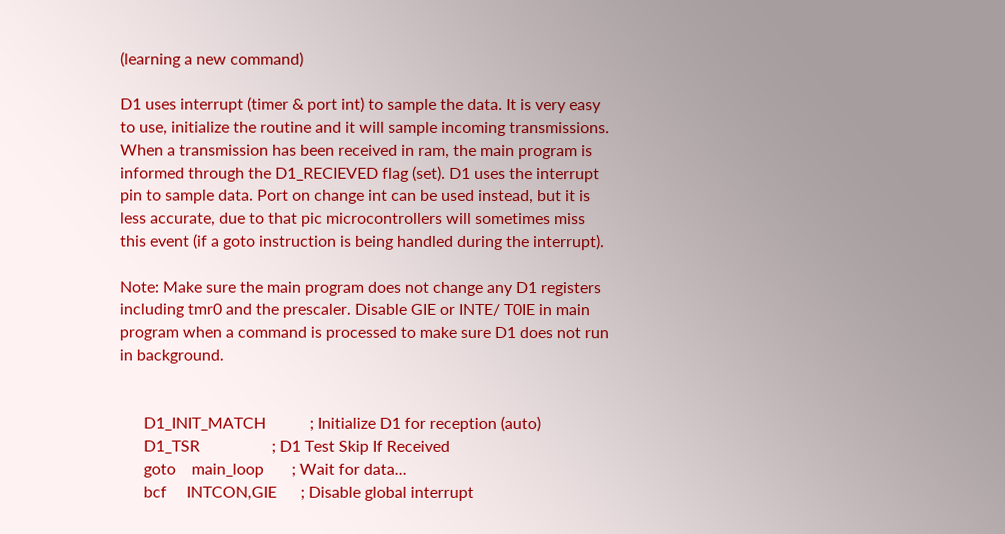(learning a new command)

D1 uses interrupt (timer & port int) to sample the data. It is very easy to use, initialize the routine and it will sample incoming transmissions. When a transmission has been received in ram, the main program is informed through the D1_RECIEVED flag (set). D1 uses the interrupt pin to sample data. Port on change int can be used instead, but it is less accurate, due to that pic microcontrollers will sometimes miss this event (if a goto instruction is being handled during the interrupt).

Note: Make sure the main program does not change any D1 registers including tmr0 and the prescaler. Disable GIE or INTE/ T0IE in main program when a command is processed to make sure D1 does not run in background.


      D1_INIT_MATCH           ; Initialize D1 for reception (auto)
      D1_TSR                  ; D1 Test Skip If Received
      goto    main_loop       ; Wait for data...
      bcf     INTCON,GIE      ; Disable global interrupt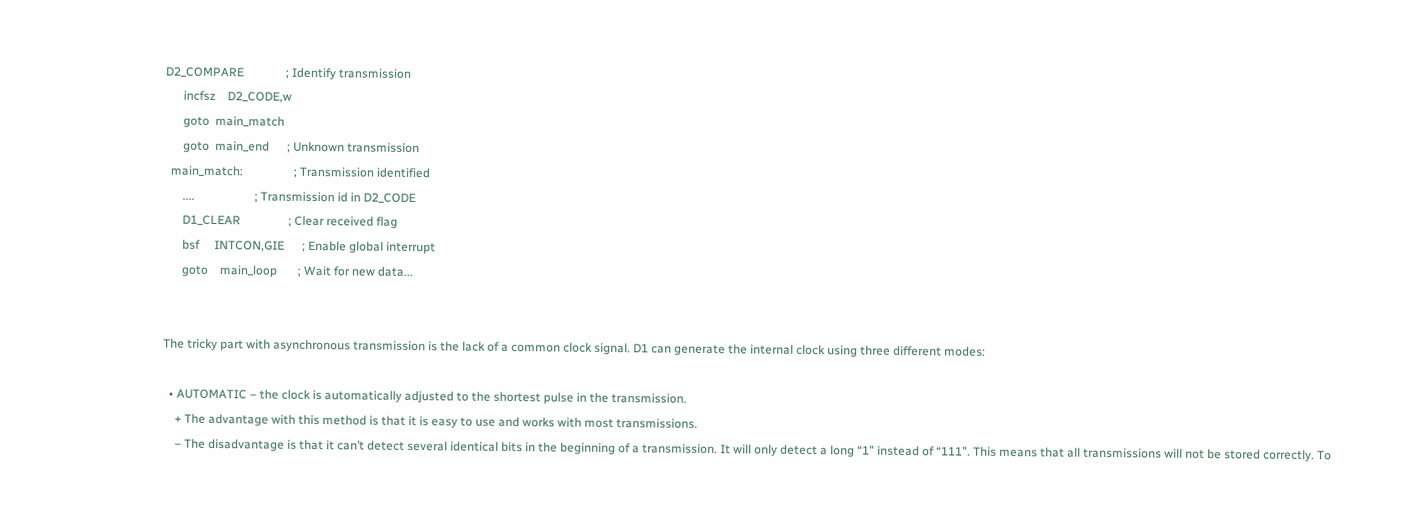D2_COMPARE              ; Identify transmission
      incfsz    D2_CODE,w
      goto  main_match
      goto  main_end      ; Unknown transmission
  main_match:                 ; Transmission identified
      ....                    ; Transmission id in D2_CODE
      D1_CLEAR                ; Clear received flag
      bsf     INTCON,GIE      ; Enable global interrupt
      goto    main_loop       ; Wait for new data...


The tricky part with asynchronous transmission is the lack of a common clock signal. D1 can generate the internal clock using three different modes:

  • AUTOMATIC – the clock is automatically adjusted to the shortest pulse in the transmission.
    + The advantage with this method is that it is easy to use and works with most transmissions.
    – The disadvantage is that it can’t detect several identical bits in the beginning of a transmission. It will only detect a long “1” instead of “111”. This means that all transmissions will not be stored correctly. To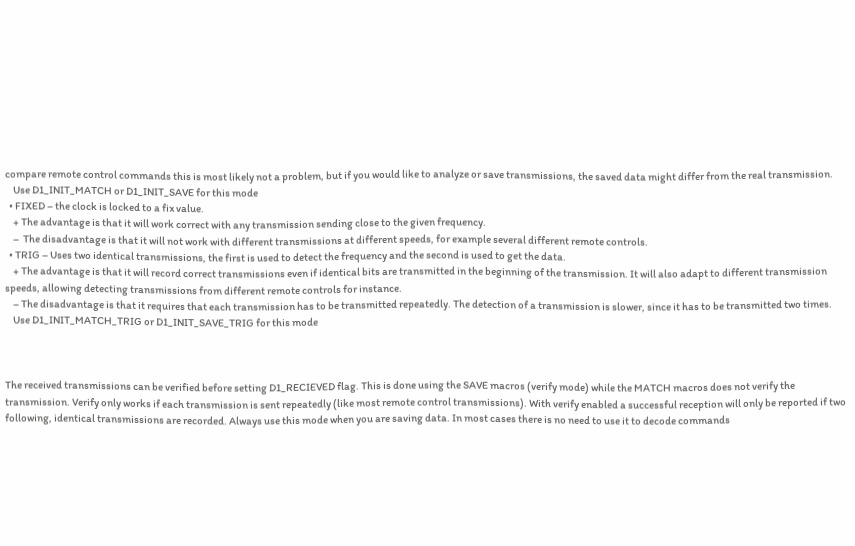compare remote control commands this is most likely not a problem, but if you would like to analyze or save transmissions, the saved data might differ from the real transmission.
    Use D1_INIT_MATCH or D1_INIT_SAVE for this mode
  • FIXED – the clock is locked to a fix value.
    + The advantage is that it will work correct with any transmission sending close to the given frequency.
    –  The disadvantage is that it will not work with different transmissions at different speeds, for example several different remote controls.
  • TRIG – Uses two identical transmissions, the first is used to detect the frequency and the second is used to get the data.
    + The advantage is that it will record correct transmissions even if identical bits are transmitted in the beginning of the transmission. It will also adapt to different transmission speeds, allowing detecting transmissions from different remote controls for instance.
    – The disadvantage is that it requires that each transmission has to be transmitted repeatedly. The detection of a transmission is slower, since it has to be transmitted two times.
    Use D1_INIT_MATCH_TRIG or D1_INIT_SAVE_TRIG for this mode



The received transmissions can be verified before setting D1_RECIEVED flag. This is done using the SAVE macros (verify mode) while the MATCH macros does not verify the transmission. Verify only works if each transmission is sent repeatedly (like most remote control transmissions). With verify enabled a successful reception will only be reported if two following, identical transmissions are recorded. Always use this mode when you are saving data. In most cases there is no need to use it to decode commands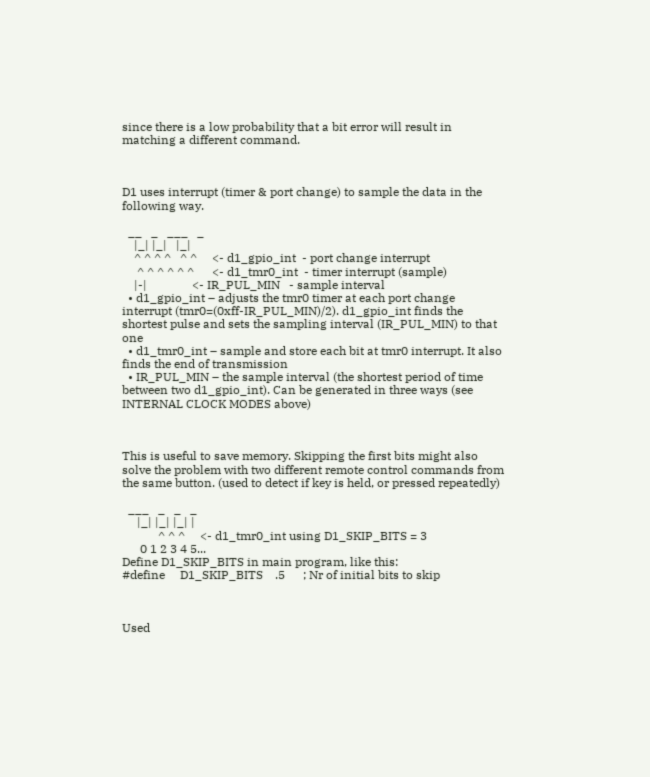since there is a low probability that a bit error will result in matching a different command.



D1 uses interrupt (timer & port change) to sample the data in the following way.

  __   _   ___   _
    |_| |_|   |_|
    ^ ^ ^ ^   ^ ^     <- d1_gpio_int  - port change interrupt
     ^ ^ ^ ^ ^ ^      <- d1_tmr0_int  - timer interrupt (sample)
    |-|               <- IR_PUL_MIN   - sample interval
  • d1_gpio_int – adjusts the tmr0 timer at each port change interrupt (tmr0=(0xff-IR_PUL_MIN)/2). d1_gpio_int finds the shortest pulse and sets the sampling interval (IR_PUL_MIN) to that one
  • d1_tmr0_int – sample and store each bit at tmr0 interrupt. It also finds the end of transmission
  • IR_PUL_MIN – the sample interval (the shortest period of time between two d1_gpio_int). Can be generated in three ways (see INTERNAL CLOCK MODES above)



This is useful to save memory. Skipping the first bits might also solve the problem with two different remote control commands from the same button. (used to detect if key is held, or pressed repeatedly)

  ___   _   _   _
     |_| |_| |_| |
            ^ ^ ^     <- d1_tmr0_int using D1_SKIP_BITS = 3
      0 1 2 3 4 5...
Define D1_SKIP_BITS in main program, like this:
#define     D1_SKIP_BITS    .5      ; Nr of initial bits to skip



Used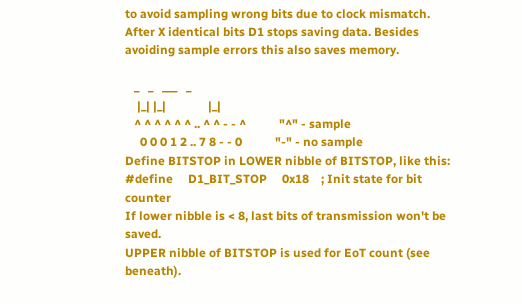to avoid sampling wrong bits due to clock mismatch. After X identical bits D1 stops saving data. Besides avoiding sample errors this also saves memory.

   _   _   ___   _
    |_| |_|              |_|
   ^ ^ ^ ^ ^ ^ .. ^ ^ - - ^           "^" - sample
     0 0 0 1 2 .. 7 8 - - 0           "-" - no sample
Define BITSTOP in LOWER nibble of BITSTOP, like this:
#define     D1_BIT_STOP     0x18    ; Init state for bit counter
If lower nibble is < 8, last bits of transmission won't be saved.
UPPER nibble of BITSTOP is used for EoT count (see beneath).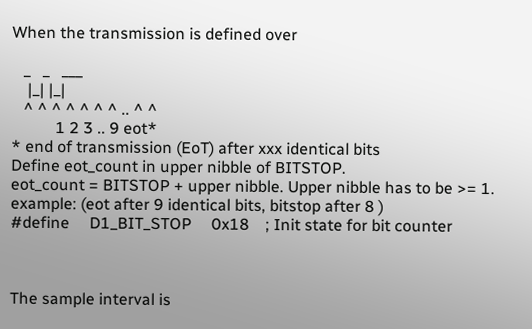When the transmission is defined over

   _   _   ___
    |_| |_|
   ^ ^ ^ ^ ^ ^ ^ .. ^ ^
           1 2 3 .. 9 eot*
* end of transmission (EoT) after xxx identical bits
Define eot_count in upper nibble of BITSTOP.
eot_count = BITSTOP + upper nibble. Upper nibble has to be >= 1.
example: (eot after 9 identical bits, bitstop after 8 )
#define     D1_BIT_STOP     0x18    ; Init state for bit counter



The sample interval is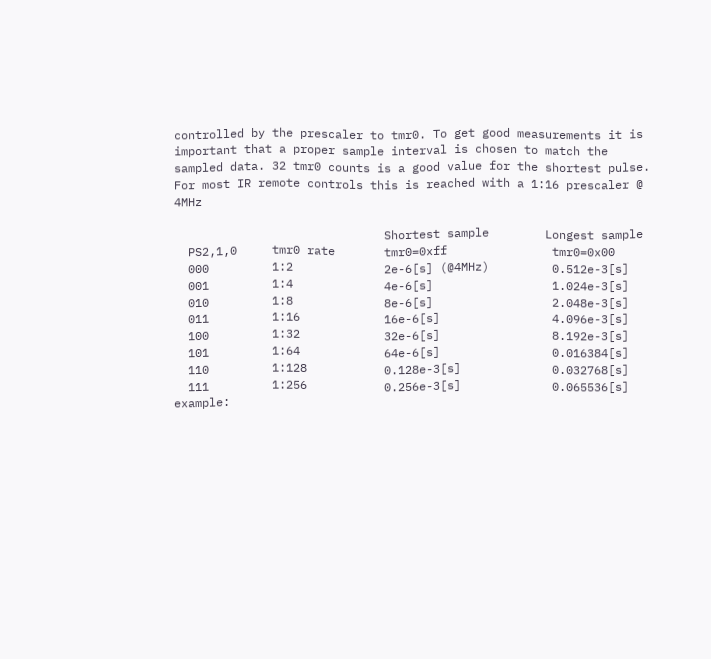controlled by the prescaler to tmr0. To get good measurements it is important that a proper sample interval is chosen to match the sampled data. 32 tmr0 counts is a good value for the shortest pulse. For most IR remote controls this is reached with a 1:16 prescaler @ 4MHz

                              Shortest sample        Longest sample
  PS2,1,0     tmr0 rate       tmr0=0xff               tmr0=0x00
  000         1:2             2e-6[s] (@4MHz)         0.512e-3[s]
  001         1:4             4e-6[s]                 1.024e-3[s]
  010         1:8             8e-6[s]                 2.048e-3[s]
  011         1:16            16e-6[s]                4.096e-3[s]
  100         1:32            32e-6[s]                8.192e-3[s]
  101         1:64            64e-6[s]                0.016384[s]
  110         1:128           0.128e-3[s]             0.032768[s]
  111         1:256           0.256e-3[s]             0.065536[s]
example: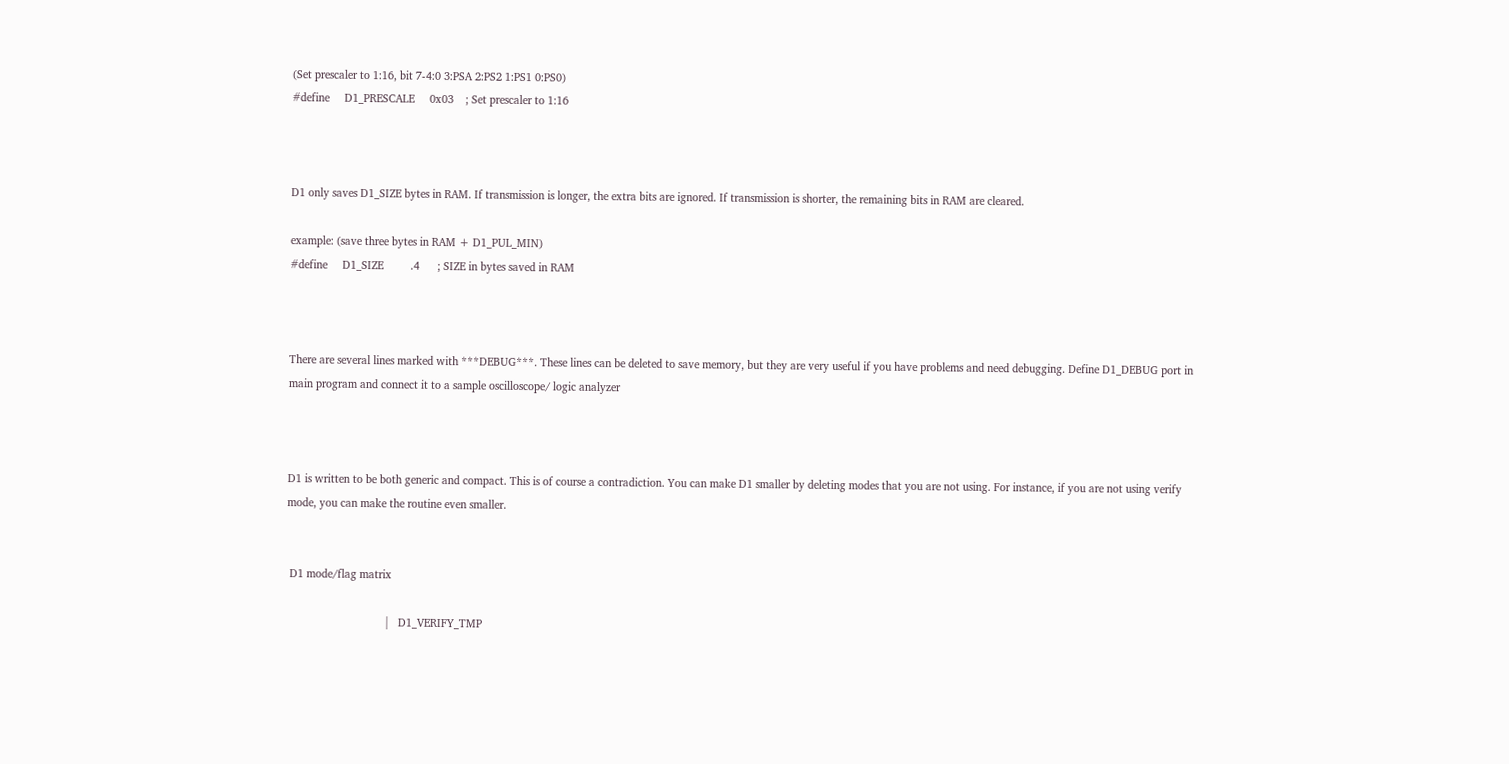(Set prescaler to 1:16, bit 7-4:0 3:PSA 2:PS2 1:PS1 0:PS0)
#define     D1_PRESCALE     0x03    ; Set prescaler to 1:16



D1 only saves D1_SIZE bytes in RAM. If transmission is longer, the extra bits are ignored. If transmission is shorter, the remaining bits in RAM are cleared.

example: (save three bytes in RAM + D1_PUL_MIN)
#define     D1_SIZE         .4      ; SIZE in bytes saved in RAM



There are several lines marked with ***DEBUG***. These lines can be deleted to save memory, but they are very useful if you have problems and need debugging. Define D1_DEBUG port in main program and connect it to a sample oscilloscope/ logic analyzer



D1 is written to be both generic and compact. This is of course a contradiction. You can make D1 smaller by deleting modes that you are not using. For instance, if you are not using verify mode, you can make the routine even smaller.


 D1 mode/flag matrix

                                 |   D1_VERIFY_TMP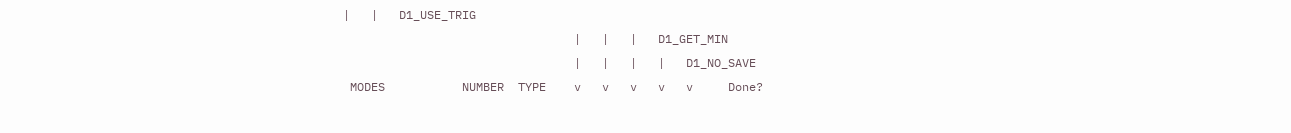|   |   D1_USE_TRIG
                                 |   |   |   D1_GET_MIN
                                 |   |   |   |   D1_NO_SAVE
 MODES           NUMBER  TYPE    v   v   v   v   v     Done?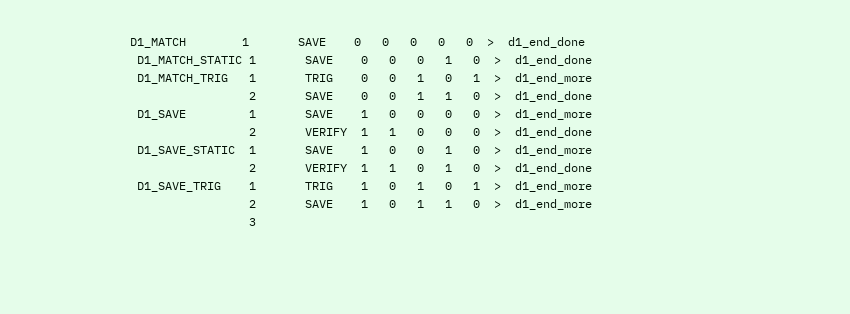D1_MATCH        1       SAVE    0   0   0   0   0  >  d1_end_done
 D1_MATCH_STATIC 1       SAVE    0   0   0   1   0  >  d1_end_done
 D1_MATCH_TRIG   1       TRIG    0   0   1   0   1  >  d1_end_more
                 2       SAVE    0   0   1   1   0  >  d1_end_done
 D1_SAVE         1       SAVE    1   0   0   0   0  >  d1_end_more
                 2       VERIFY  1   1   0   0   0  >  d1_end_done
 D1_SAVE_STATIC  1       SAVE    1   0   0   1   0  >  d1_end_more
                 2       VERIFY  1   1   0   1   0  >  d1_end_done
 D1_SAVE_TRIG    1       TRIG    1   0   1   0   1  >  d1_end_more
                 2       SAVE    1   0   1   1   0  >  d1_end_more
                 3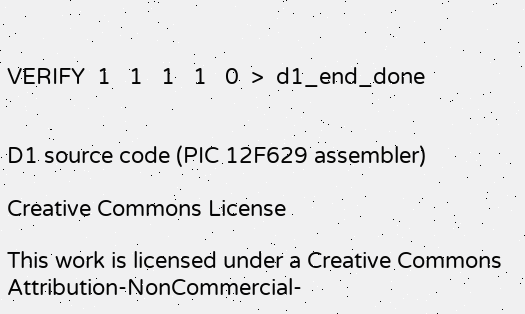VERIFY  1   1   1   1   0  >  d1_end_done


D1 source code (PIC 12F629 assembler)

Creative Commons License

This work is licensed under a Creative Commons Attribution-NonCommercial-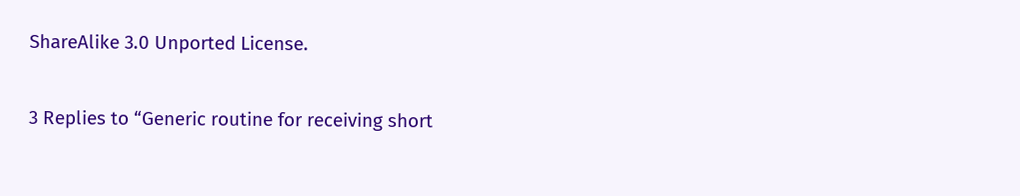ShareAlike 3.0 Unported License.

3 Replies to “Generic routine for receiving short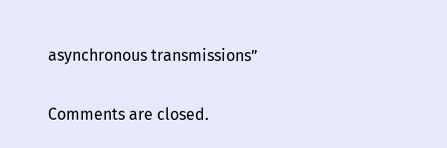asynchronous transmissions”

Comments are closed.